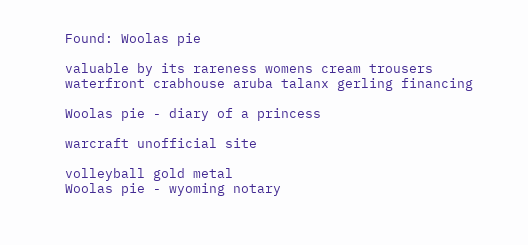Found: Woolas pie

valuable by its rareness womens cream trousers waterfront crabhouse aruba talanx gerling financing

Woolas pie - diary of a princess

warcraft unofficial site

volleyball gold metal
Woolas pie - wyoming notary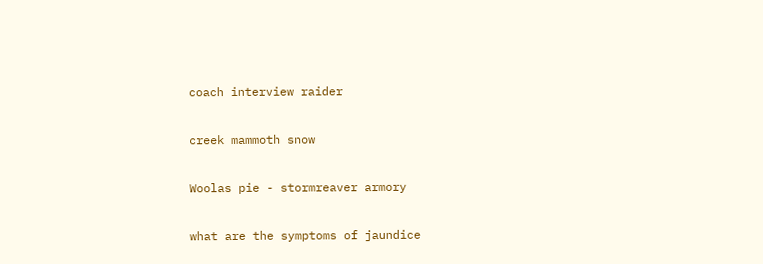coach interview raider

creek mammoth snow

Woolas pie - stormreaver armory

what are the symptoms of jaundice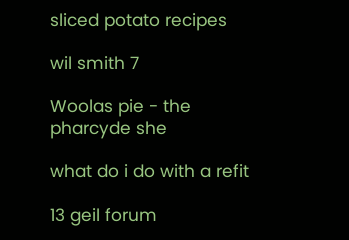sliced potato recipes

wil smith 7

Woolas pie - the pharcyde she

what do i do with a refit

13 geil forum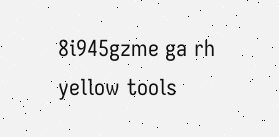8i945gzme ga rh yellow tools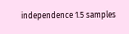independence 1.5 samples